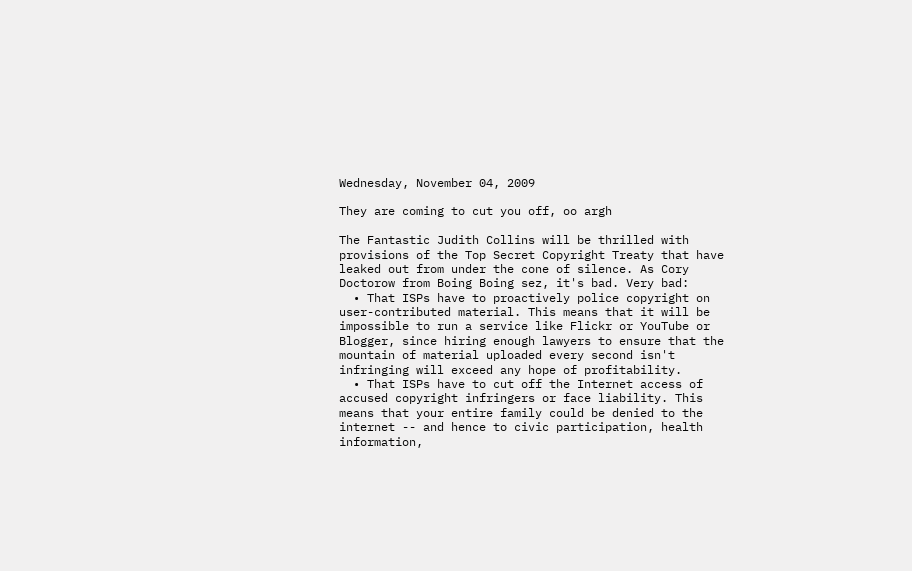Wednesday, November 04, 2009

They are coming to cut you off, oo argh

The Fantastic Judith Collins will be thrilled with provisions of the Top Secret Copyright Treaty that have leaked out from under the cone of silence. As Cory Doctorow from Boing Boing sez, it's bad. Very bad:
  • That ISPs have to proactively police copyright on user-contributed material. This means that it will be impossible to run a service like Flickr or YouTube or Blogger, since hiring enough lawyers to ensure that the mountain of material uploaded every second isn't infringing will exceed any hope of profitability.
  • That ISPs have to cut off the Internet access of accused copyright infringers or face liability. This means that your entire family could be denied to the internet -- and hence to civic participation, health information,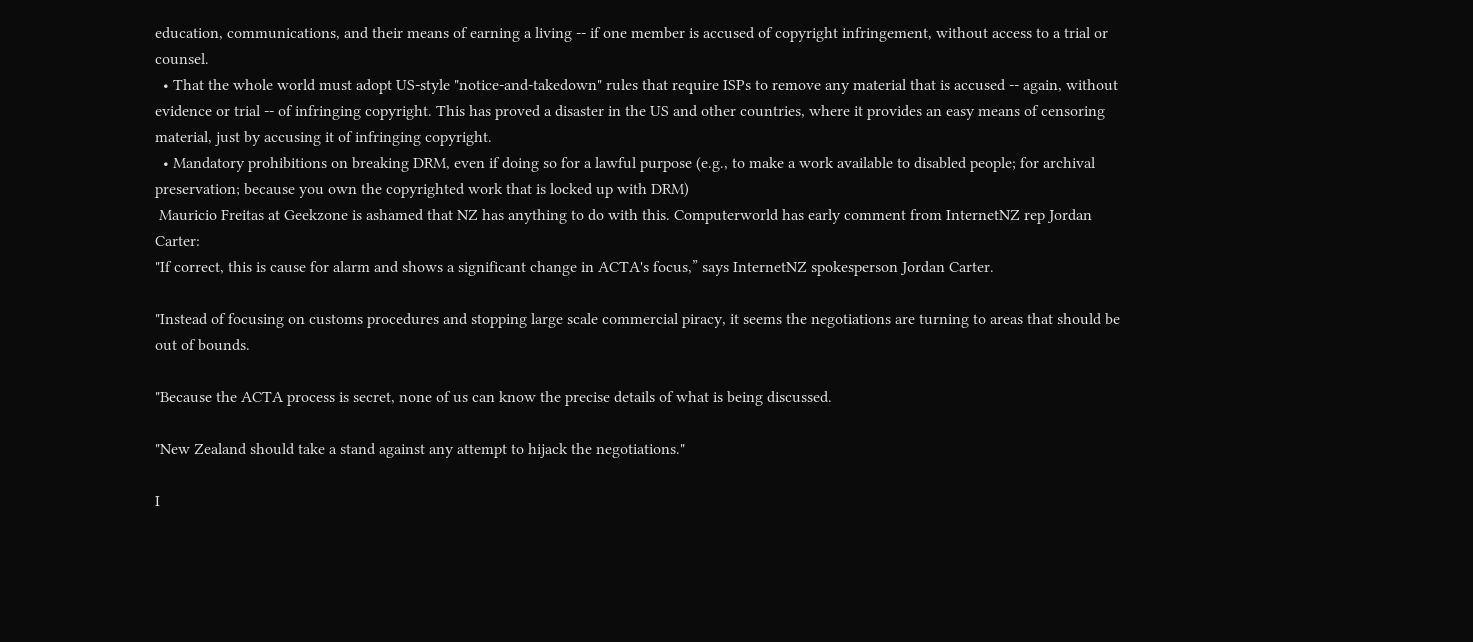education, communications, and their means of earning a living -- if one member is accused of copyright infringement, without access to a trial or counsel.
  • That the whole world must adopt US-style "notice-and-takedown" rules that require ISPs to remove any material that is accused -- again, without evidence or trial -- of infringing copyright. This has proved a disaster in the US and other countries, where it provides an easy means of censoring material, just by accusing it of infringing copyright.
  • Mandatory prohibitions on breaking DRM, even if doing so for a lawful purpose (e.g., to make a work available to disabled people; for archival preservation; because you own the copyrighted work that is locked up with DRM)
 Mauricio Freitas at Geekzone is ashamed that NZ has anything to do with this. Computerworld has early comment from InternetNZ rep Jordan Carter:
"If correct, this is cause for alarm and shows a significant change in ACTA's focus,” says InternetNZ spokesperson Jordan Carter.

"Instead of focusing on customs procedures and stopping large scale commercial piracy, it seems the negotiations are turning to areas that should be out of bounds.

"Because the ACTA process is secret, none of us can know the precise details of what is being discussed.

"New Zealand should take a stand against any attempt to hijack the negotiations."

I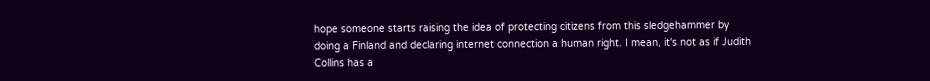hope someone starts raising the idea of protecting citizens from this sledgehammer by doing a Finland and declaring internet connection a human right. I mean, it's not as if Judith Collins has a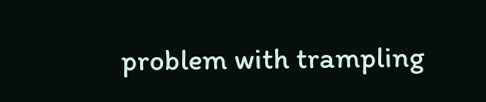problem with trampling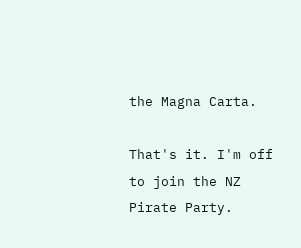the Magna Carta.

That's it. I'm off to join the NZ Pirate Party.